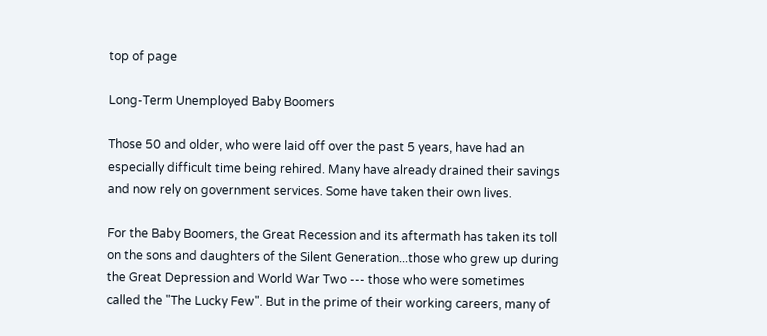top of page

Long-Term Unemployed Baby Boomers

Those 50 and older, who were laid off over the past 5 years, have had an especially difficult time being rehired. Many have already drained their savings and now rely on government services. Some have taken their own lives.

For the Baby Boomers, the Great Recession and its aftermath has taken its toll on the sons and daughters of the Silent Generation...those who grew up during the Great Depression and World War Two --- those who were sometimes called the "The Lucky Few". But in the prime of their working careers, many of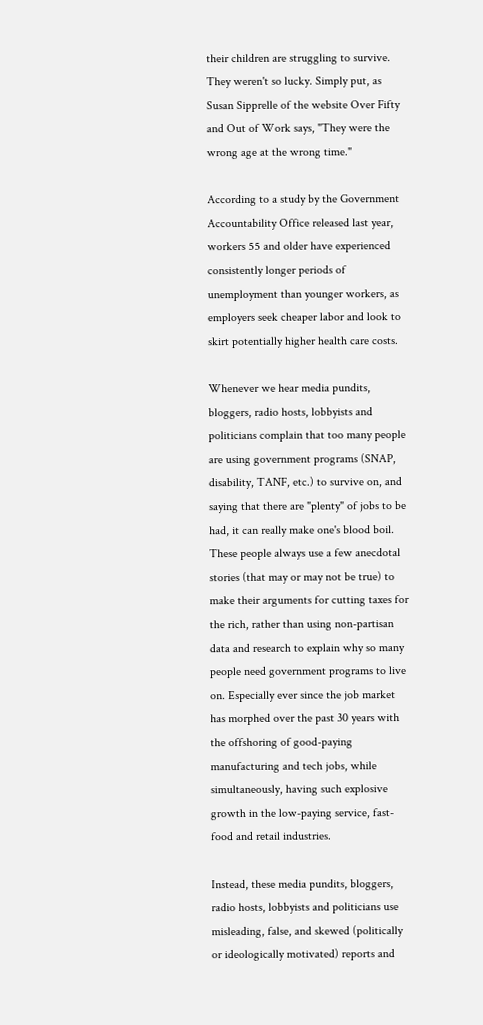their children are struggling to survive. They weren't so lucky. Simply put, as Susan Sipprelle of the website Over Fifty and Out of Work says, "They were the wrong age at the wrong time."

According to a study by the Government Accountability Office released last year, workers 55 and older have experienced consistently longer periods of unemployment than younger workers, as employers seek cheaper labor and look to skirt potentially higher health care costs.

Whenever we hear media pundits, bloggers, radio hosts, lobbyists and politicians complain that too many people are using government programs (SNAP, disability, TANF, etc.) to survive on, and saying that there are "plenty" of jobs to be had, it can really make one's blood boil. These people always use a few anecdotal stories (that may or may not be true) to make their arguments for cutting taxes for the rich, rather than using non-partisan data and research to explain why so many people need government programs to live on. Especially ever since the job market has morphed over the past 30 years with the offshoring of good-paying manufacturing and tech jobs, while simultaneously, having such explosive growth in the low-paying service, fast-food and retail industries.

Instead, these media pundits, bloggers, radio hosts, lobbyists and politicians use misleading, false, and skewed (politically or ideologically motivated) reports and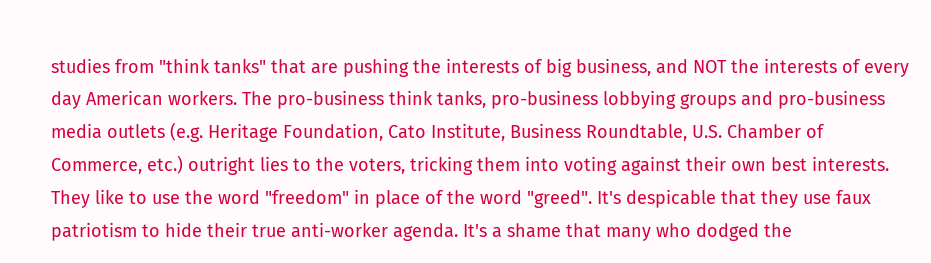studies from "think tanks" that are pushing the interests of big business, and NOT the interests of every day American workers. The pro-business think tanks, pro-business lobbying groups and pro-business media outlets (e.g. Heritage Foundation, Cato Institute, Business Roundtable, U.S. Chamber of Commerce, etc.) outright lies to the voters, tricking them into voting against their own best interests. They like to use the word "freedom" in place of the word "greed". It's despicable that they use faux patriotism to hide their true anti-worker agenda. It's a shame that many who dodged the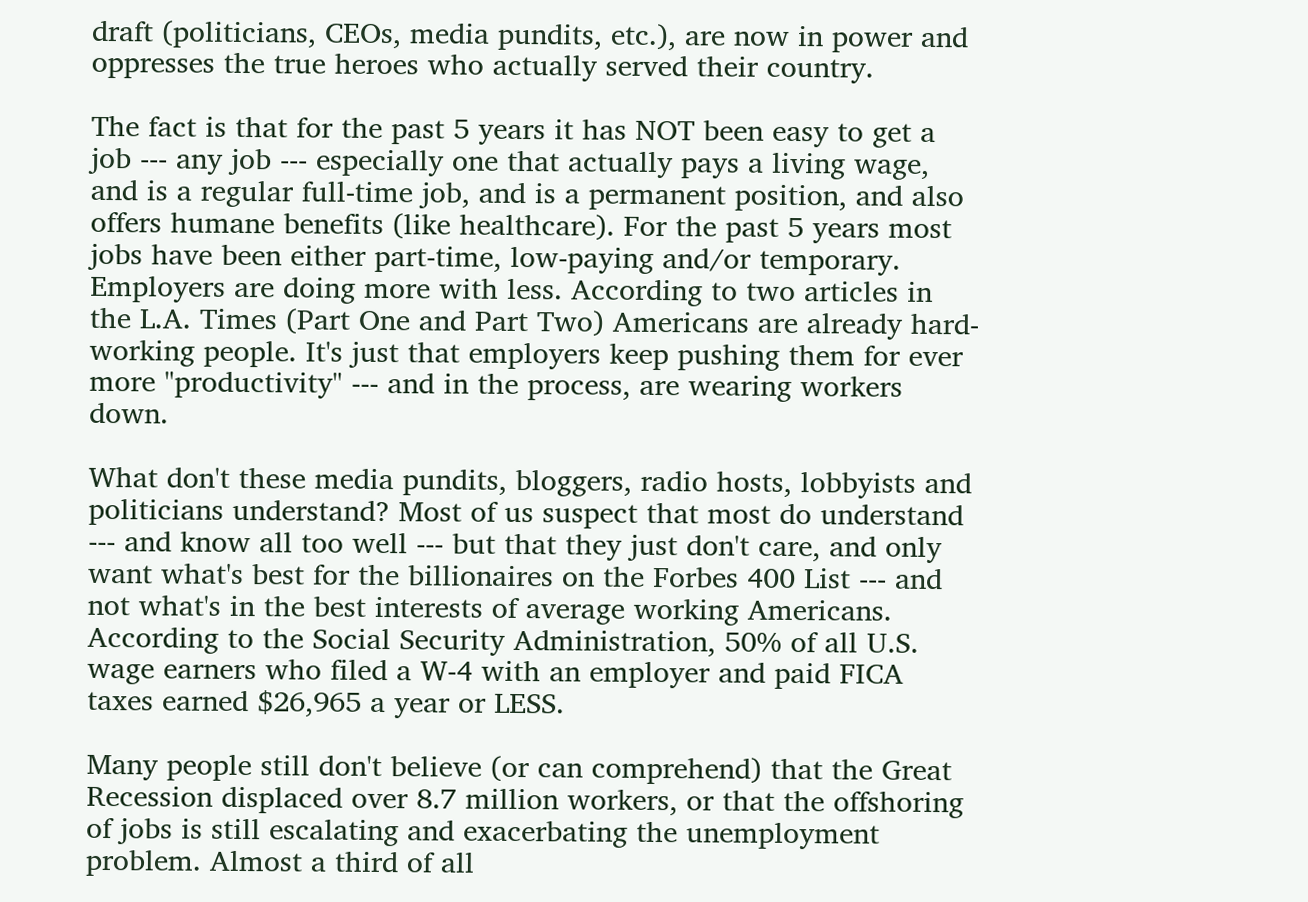draft (politicians, CEOs, media pundits, etc.), are now in power and oppresses the true heroes who actually served their country.

The fact is that for the past 5 years it has NOT been easy to get a job --- any job --- especially one that actually pays a living wage, and is a regular full-time job, and is a permanent position, and also offers humane benefits (like healthcare). For the past 5 years most jobs have been either part-time, low-paying and/or temporary. Employers are doing more with less. According to two articles in the L.A. Times (Part One and Part Two) Americans are already hard-working people. It's just that employers keep pushing them for ever more "productivity" --- and in the process, are wearing workers down.

What don't these media pundits, bloggers, radio hosts, lobbyists and politicians understand? Most of us suspect that most do understand --- and know all too well --- but that they just don't care, and only want what's best for the billionaires on the Forbes 400 List --- and not what's in the best interests of average working Americans. According to the Social Security Administration, 50% of all U.S. wage earners who filed a W-4 with an employer and paid FICA taxes earned $26,965 a year or LESS.

Many people still don't believe (or can comprehend) that the Great Recession displaced over 8.7 million workers, or that the offshoring of jobs is still escalating and exacerbating the unemployment problem. Almost a third of all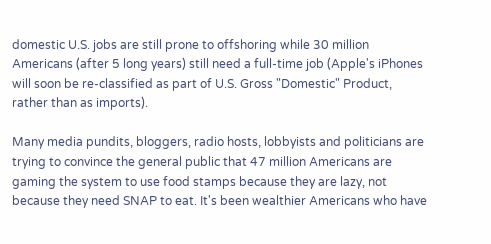domestic U.S. jobs are still prone to offshoring while 30 million Americans (after 5 long years) still need a full-time job (Apple's iPhones will soon be re-classified as part of U.S. Gross "Domestic" Product, rather than as imports).

Many media pundits, bloggers, radio hosts, lobbyists and politicians are trying to convince the general public that 47 million Americans are gaming the system to use food stamps because they are lazy, not because they need SNAP to eat. It's been wealthier Americans who have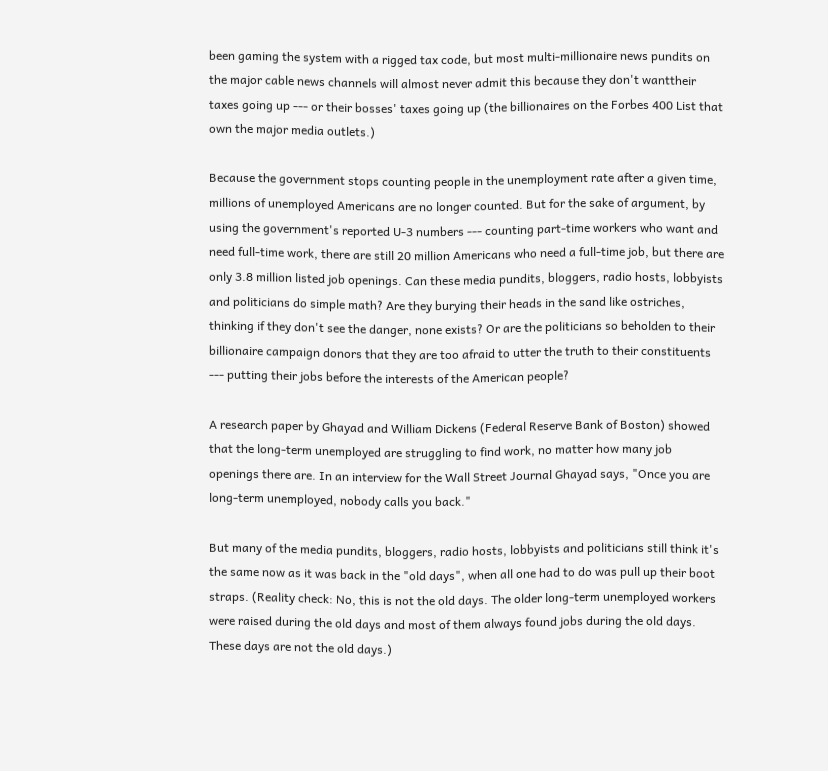been gaming the system with a rigged tax code, but most multi-millionaire news pundits on the major cable news channels will almost never admit this because they don't wanttheir taxes going up --- or their bosses' taxes going up (the billionaires on the Forbes 400 List that own the major media outlets.)

Because the government stops counting people in the unemployment rate after a given time, millions of unemployed Americans are no longer counted. But for the sake of argument, by using the government's reported U-3 numbers --- counting part-time workers who want and need full-time work, there are still 20 million Americans who need a full-time job, but there are only 3.8 million listed job openings. Can these media pundits, bloggers, radio hosts, lobbyists and politicians do simple math? Are they burying their heads in the sand like ostriches, thinking if they don't see the danger, none exists? Or are the politicians so beholden to their billionaire campaign donors that they are too afraid to utter the truth to their constituents --- putting their jobs before the interests of the American people?

A research paper by Ghayad and William Dickens (Federal Reserve Bank of Boston) showed that the long-term unemployed are struggling to find work, no matter how many job openings there are. In an interview for the Wall Street Journal Ghayad says, "Once you are long-term unemployed, nobody calls you back."

But many of the media pundits, bloggers, radio hosts, lobbyists and politicians still think it's the same now as it was back in the "old days", when all one had to do was pull up their boot straps. (Reality check: No, this is not the old days. The older long-term unemployed workers were raised during the old days and most of them always found jobs during the old days. These days are not the old days.)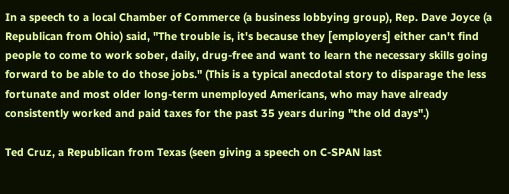In a speech to a local Chamber of Commerce (a business lobbying group), Rep. Dave Joyce (a Republican from Ohio) said, "The trouble is, it's because they [employers] either can't find people to come to work sober, daily, drug-free and want to learn the necessary skills going forward to be able to do those jobs." (This is a typical anecdotal story to disparage the less fortunate and most older long-term unemployed Americans, who may have already consistently worked and paid taxes for the past 35 years during "the old days".)

Ted Cruz, a Republican from Texas (seen giving a speech on C-SPAN last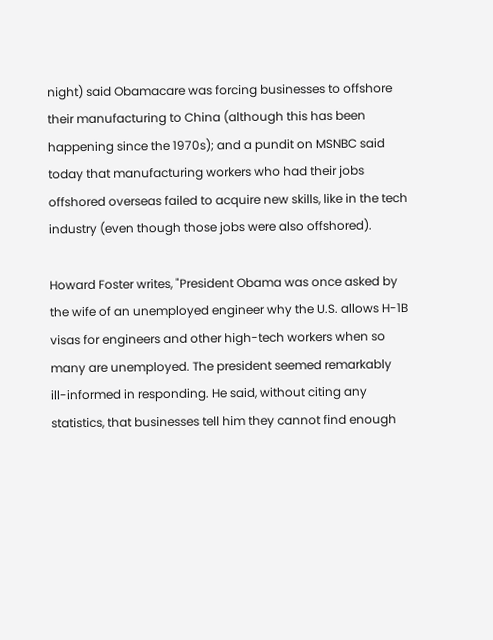night) said Obamacare was forcing businesses to offshore their manufacturing to China (although this has been happening since the 1970s); and a pundit on MSNBC said today that manufacturing workers who had their jobs offshored overseas failed to acquire new skills, like in the tech industry (even though those jobs were also offshored).

Howard Foster writes, "President Obama was once asked by the wife of an unemployed engineer why the U.S. allows H-1B visas for engineers and other high-tech workers when so many are unemployed. The president seemed remarkably ill-informed in responding. He said, without citing any statistics, that businesses tell him they cannot find enough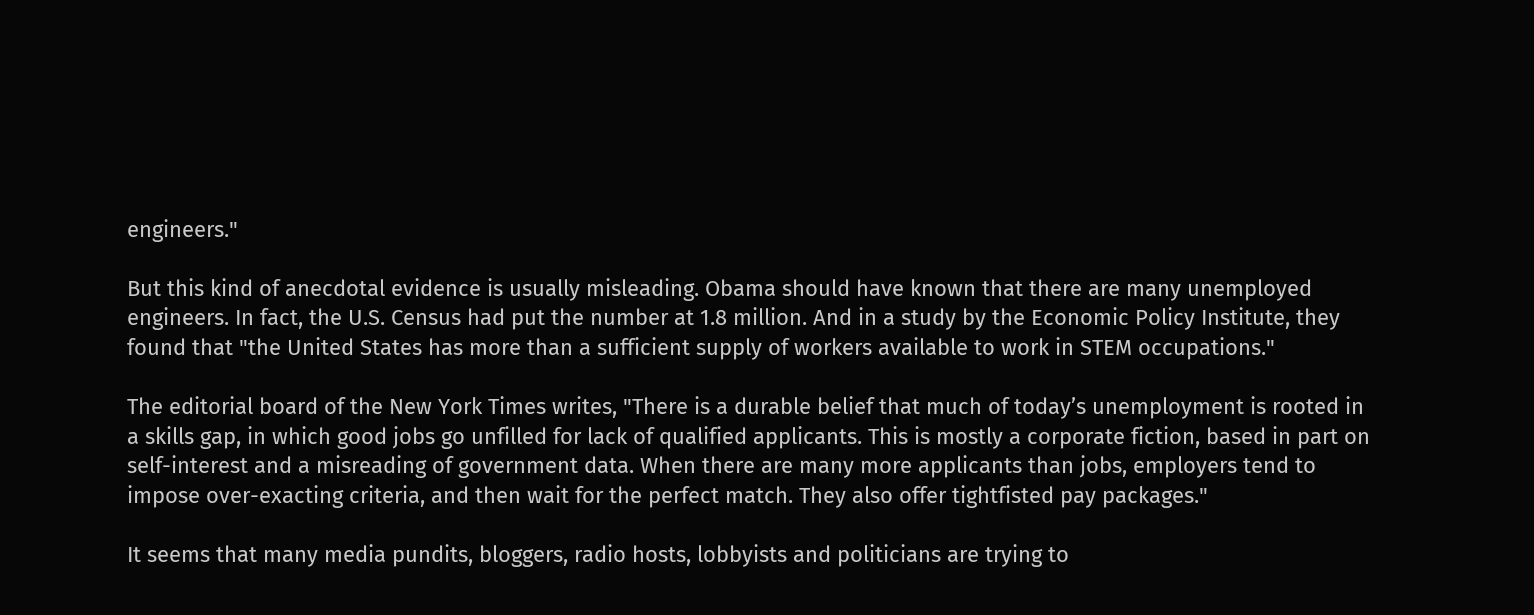engineers."

But this kind of anecdotal evidence is usually misleading. Obama should have known that there are many unemployed engineers. In fact, the U.S. Census had put the number at 1.8 million. And in a study by the Economic Policy Institute, they found that "the United States has more than a sufficient supply of workers available to work in STEM occupations."

The editorial board of the New York Times writes, "There is a durable belief that much of today’s unemployment is rooted in a skills gap, in which good jobs go unfilled for lack of qualified applicants. This is mostly a corporate fiction, based in part on self-interest and a misreading of government data. When there are many more applicants than jobs, employers tend to impose over-exacting criteria, and then wait for the perfect match. They also offer tightfisted pay packages."

It seems that many media pundits, bloggers, radio hosts, lobbyists and politicians are trying to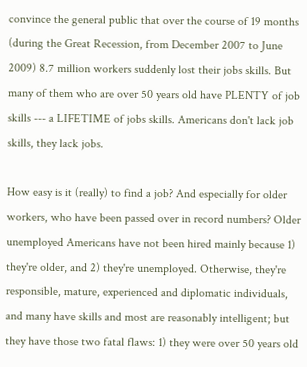convince the general public that over the course of 19 months (during the Great Recession, from December 2007 to June 2009) 8.7 million workers suddenly lost their jobs skills. But many of them who are over 50 years old have PLENTY of job skills --- a LIFETIME of jobs skills. Americans don't lack job skills, they lack jobs.

How easy is it (really) to find a job? And especially for older workers, who have been passed over in record numbers? Older unemployed Americans have not been hired mainly because 1) they're older, and 2) they're unemployed. Otherwise, they're responsible, mature, experienced and diplomatic individuals, and many have skills and most are reasonably intelligent; but they have those two fatal flaws: 1) they were over 50 years old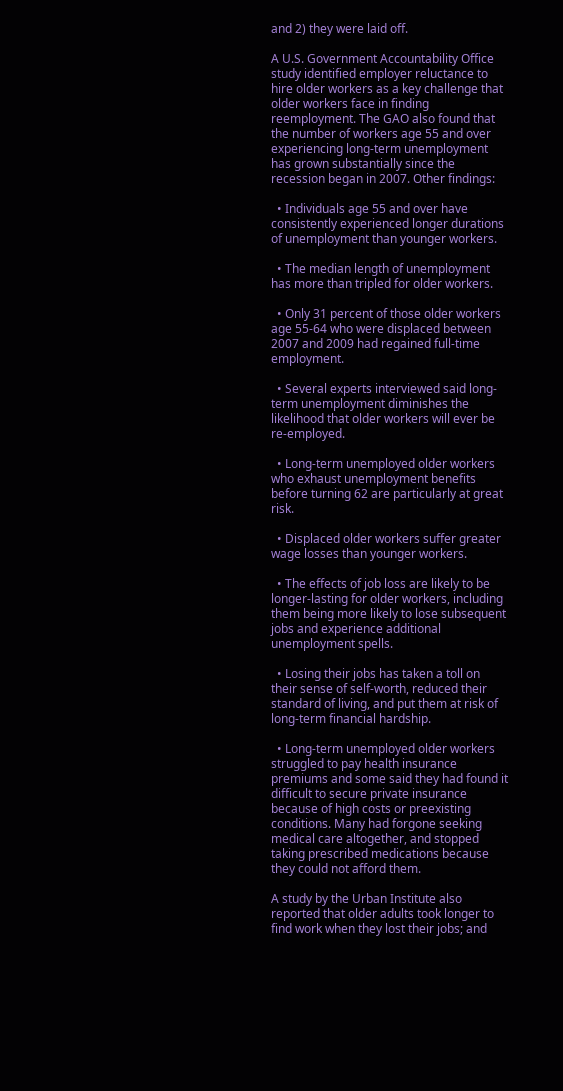and 2) they were laid off.

A U.S. Government Accountability Office study identified employer reluctance to hire older workers as a key challenge that older workers face in finding reemployment. The GAO also found that the number of workers age 55 and over experiencing long-term unemployment has grown substantially since the recession began in 2007. Other findings:

  • Individuals age 55 and over have consistently experienced longer durations of unemployment than younger workers.

  • The median length of unemployment has more than tripled for older workers.

  • Only 31 percent of those older workers age 55-64 who were displaced between 2007 and 2009 had regained full-time employment.

  • Several experts interviewed said long-term unemployment diminishes the likelihood that older workers will ever be re-employed.

  • Long-term unemployed older workers who exhaust unemployment benefits before turning 62 are particularly at great risk.

  • Displaced older workers suffer greater wage losses than younger workers.

  • The effects of job loss are likely to be longer-lasting for older workers, including them being more likely to lose subsequent jobs and experience additional unemployment spells.

  • Losing their jobs has taken a toll on their sense of self-worth, reduced their standard of living, and put them at risk of long-term financial hardship.

  • Long-term unemployed older workers struggled to pay health insurance premiums and some said they had found it difficult to secure private insurance because of high costs or preexisting conditions. Many had forgone seeking medical care altogether, and stopped taking prescribed medications because they could not afford them.

A study by the Urban Institute also reported that older adults took longer to find work when they lost their jobs; and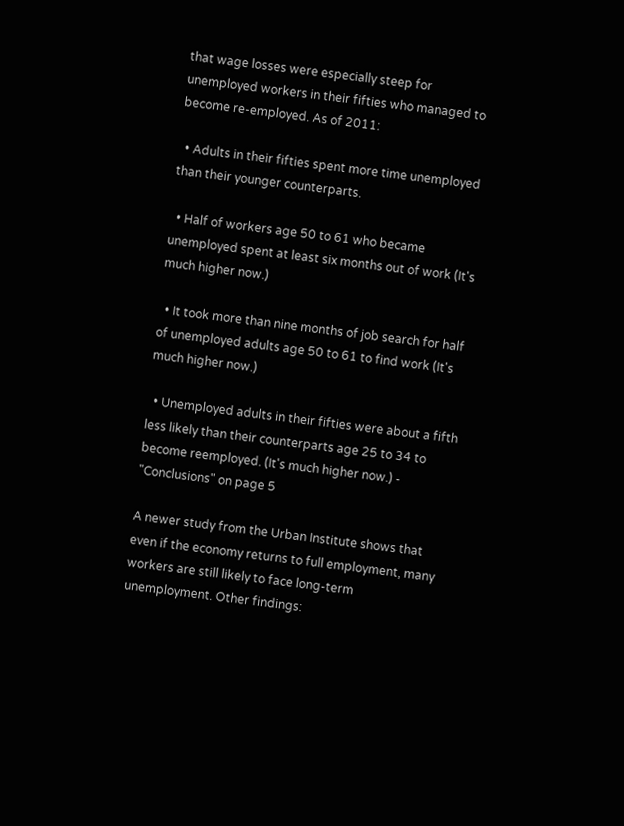that wage losses were especially steep for unemployed workers in their fifties who managed to become re-employed. As of 2011:

  • Adults in their fifties spent more time unemployed than their younger counterparts.

  • Half of workers age 50 to 61 who became unemployed spent at least six months out of work (It's much higher now.)

  • It took more than nine months of job search for half of unemployed adults age 50 to 61 to find work (It's much higher now.)

  • Unemployed adults in their fifties were about a fifth less likely than their counterparts age 25 to 34 to become reemployed. (It's much higher now.) - "Conclusions" on page 5

A newer study from the Urban Institute shows that even if the economy returns to full employment, many workers are still likely to face long-term unemployment. Other findings: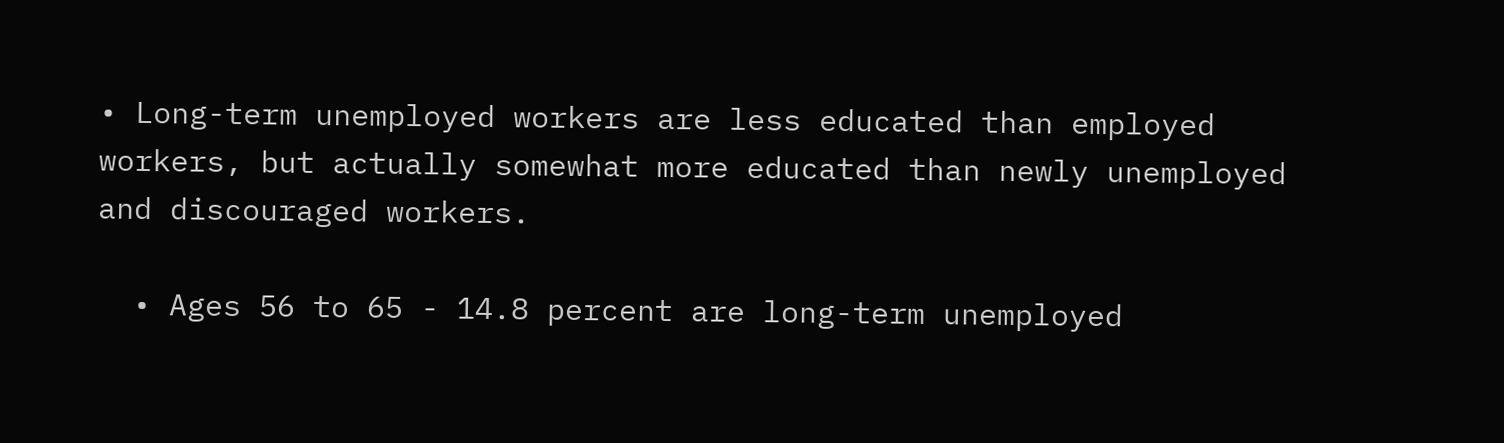• Long-term unemployed workers are less educated than employed workers, but actually somewhat more educated than newly unemployed and discouraged workers.

  • Ages 56 to 65 - 14.8 percent are long-term unemployed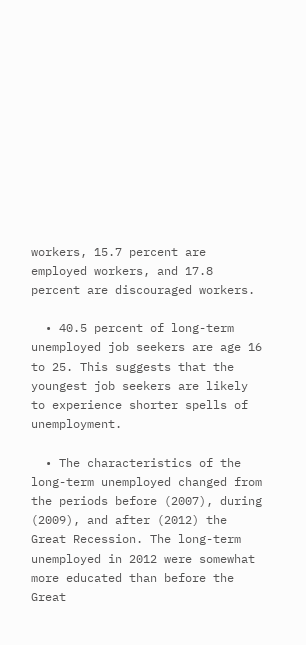workers, 15.7 percent are employed workers, and 17.8 percent are discouraged workers.

  • 40.5 percent of long-term unemployed job seekers are age 16 to 25. This suggests that the youngest job seekers are likely to experience shorter spells of unemployment.

  • The characteristics of the long-term unemployed changed from the periods before (2007), during (2009), and after (2012) the Great Recession. The long-term unemployed in 2012 were somewhat more educated than before the Great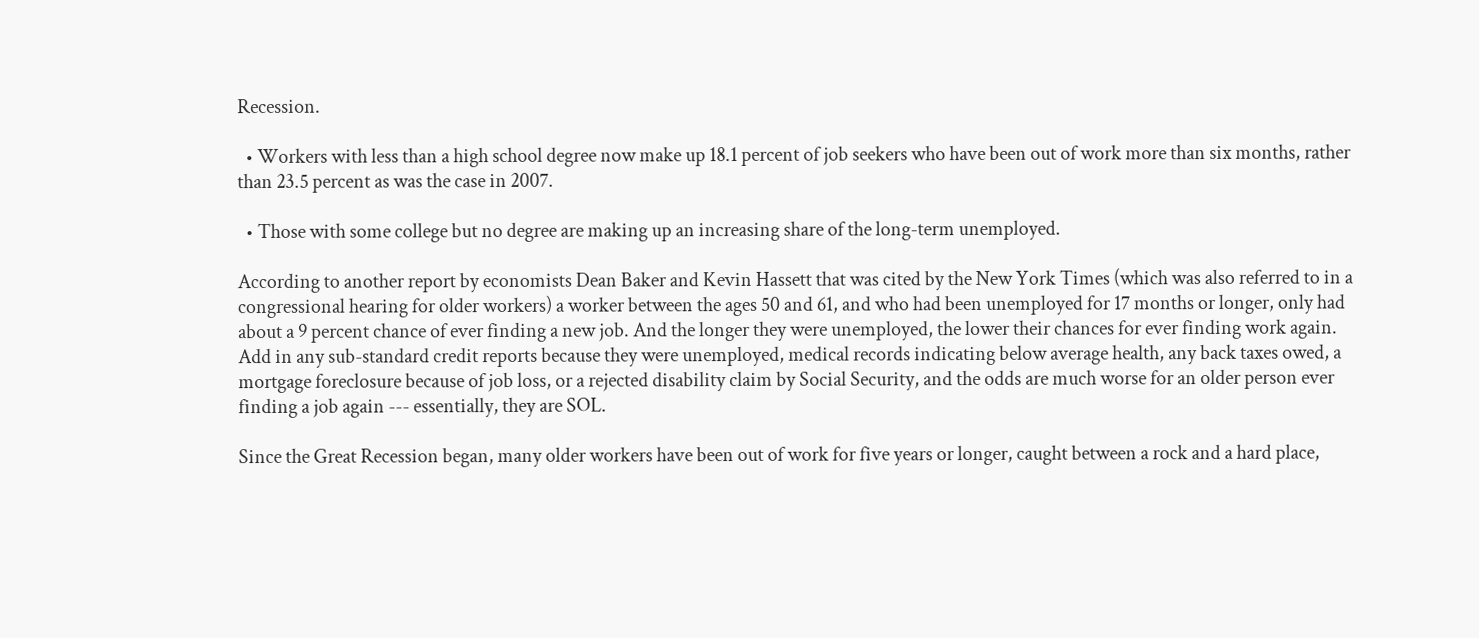Recession.

  • Workers with less than a high school degree now make up 18.1 percent of job seekers who have been out of work more than six months, rather than 23.5 percent as was the case in 2007.

  • Those with some college but no degree are making up an increasing share of the long-term unemployed.

According to another report by economists Dean Baker and Kevin Hassett that was cited by the New York Times (which was also referred to in a congressional hearing for older workers) a worker between the ages 50 and 61, and who had been unemployed for 17 months or longer, only had about a 9 percent chance of ever finding a new job. And the longer they were unemployed, the lower their chances for ever finding work again. Add in any sub-standard credit reports because they were unemployed, medical records indicating below average health, any back taxes owed, a mortgage foreclosure because of job loss, or a rejected disability claim by Social Security, and the odds are much worse for an older person ever finding a job again --- essentially, they are SOL.

Since the Great Recession began, many older workers have been out of work for five years or longer, caught between a rock and a hard place,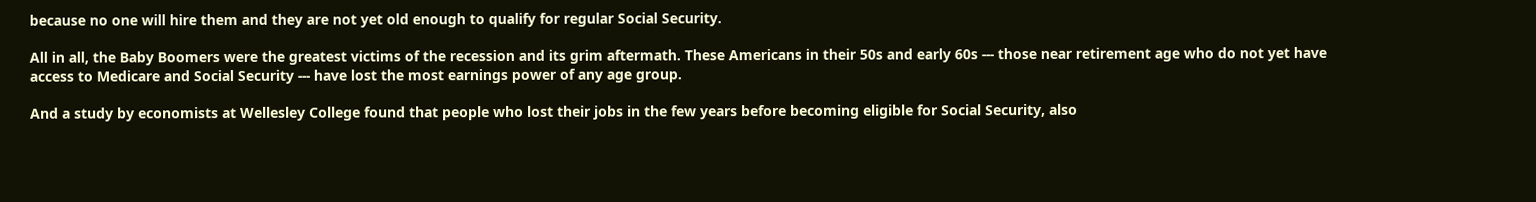because no one will hire them and they are not yet old enough to qualify for regular Social Security.

All in all, the Baby Boomers were the greatest victims of the recession and its grim aftermath. These Americans in their 50s and early 60s --- those near retirement age who do not yet have access to Medicare and Social Security --- have lost the most earnings power of any age group.

And a study by economists at Wellesley College found that people who lost their jobs in the few years before becoming eligible for Social Security, also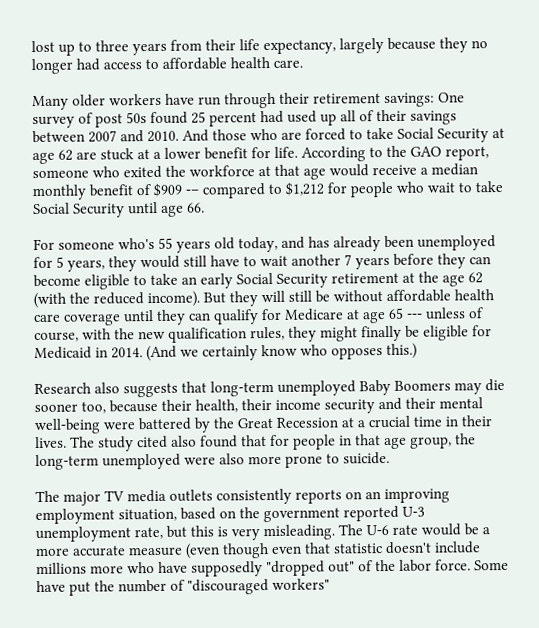lost up to three years from their life expectancy, largely because they no longer had access to affordable health care.

Many older workers have run through their retirement savings: One survey of post 50s found 25 percent had used up all of their savings between 2007 and 2010. And those who are forced to take Social Security at age 62 are stuck at a lower benefit for life. According to the GAO report, someone who exited the workforce at that age would receive a median monthly benefit of $909 -– compared to $1,212 for people who wait to take Social Security until age 66.

For someone who's 55 years old today, and has already been unemployed for 5 years, they would still have to wait another 7 years before they can become eligible to take an early Social Security retirement at the age 62 (with the reduced income). But they will still be without affordable health care coverage until they can qualify for Medicare at age 65 --- unless of course, with the new qualification rules, they might finally be eligible for Medicaid in 2014. (And we certainly know who opposes this.)

Research also suggests that long-term unemployed Baby Boomers may die sooner too, because their health, their income security and their mental well-being were battered by the Great Recession at a crucial time in their lives. The study cited also found that for people in that age group, the long-term unemployed were also more prone to suicide.

The major TV media outlets consistently reports on an improving employment situation, based on the government reported U-3 unemployment rate, but this is very misleading. The U-6 rate would be a more accurate measure (even though even that statistic doesn't include millions more who have supposedly "dropped out" of the labor force. Some have put the number of "discouraged workers"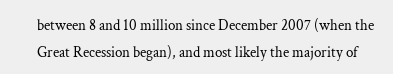between 8 and 10 million since December 2007 (when the Great Recession began), and most likely the majority of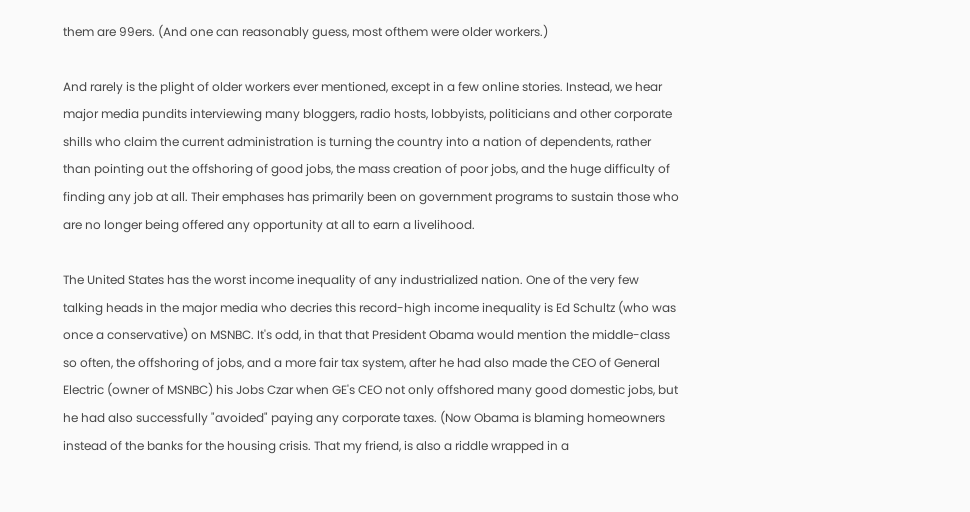them are 99ers. (And one can reasonably guess, most ofthem were older workers.)

And rarely is the plight of older workers ever mentioned, except in a few online stories. Instead, we hear major media pundits interviewing many bloggers, radio hosts, lobbyists, politicians and other corporate shills who claim the current administration is turning the country into a nation of dependents, rather than pointing out the offshoring of good jobs, the mass creation of poor jobs, and the huge difficulty of finding any job at all. Their emphases has primarily been on government programs to sustain those who are no longer being offered any opportunity at all to earn a livelihood.

The United States has the worst income inequality of any industrialized nation. One of the very few talking heads in the major media who decries this record-high income inequality is Ed Schultz (who was once a conservative) on MSNBC. It's odd, in that that President Obama would mention the middle-class so often, the offshoring of jobs, and a more fair tax system, after he had also made the CEO of General Electric (owner of MSNBC) his Jobs Czar when GE's CEO not only offshored many good domestic jobs, but he had also successfully "avoided" paying any corporate taxes. (Now Obama is blaming homeowners instead of the banks for the housing crisis. That my friend, is also a riddle wrapped in a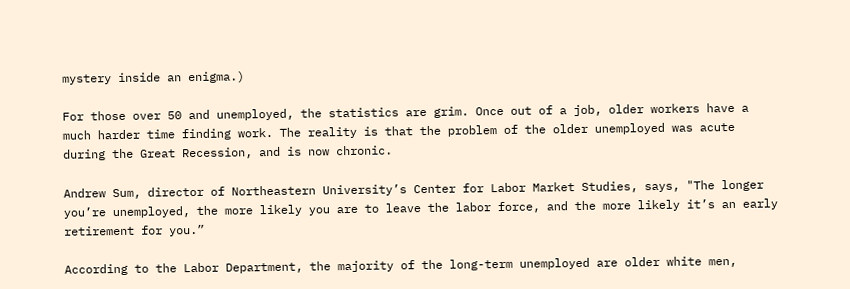mystery inside an enigma.)

For those over 50 and unemployed, the statistics are grim. Once out of a job, older workers have a much harder time finding work. The reality is that the problem of the older unemployed was acute during the Great Recession, and is now chronic.

Andrew Sum, director of Northeastern University’s Center for Labor Market Studies, says, "The longer you’re unemployed, the more likely you are to leave the labor force, and the more likely it’s an early retirement for you.”

According to the Labor Department, the majority of the long-term unemployed are older white men,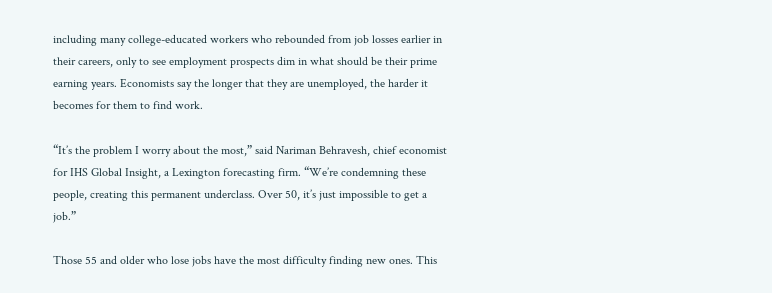including many college-educated workers who rebounded from job losses earlier in their careers, only to see employment prospects dim in what should be their prime earning years. Economists say the longer that they are unemployed, the harder it becomes for them to find work.

“It’s the problem I worry about the most,” said Nariman Behravesh, chief economist for IHS Global Insight, a Lexington forecasting firm. “We’re condemning these people, creating this permanent underclass. Over 50, it’s just impossible to get a job.”

Those 55 and older who lose jobs have the most difficulty finding new ones. This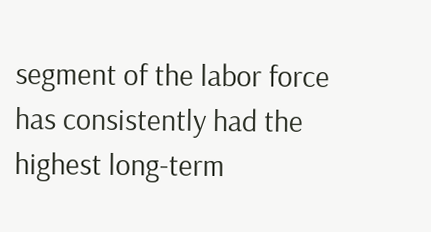segment of the labor force has consistently had the highest long-term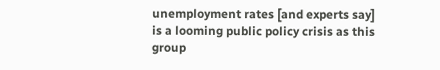unemployment rates [and experts say] is a looming public policy crisis as this group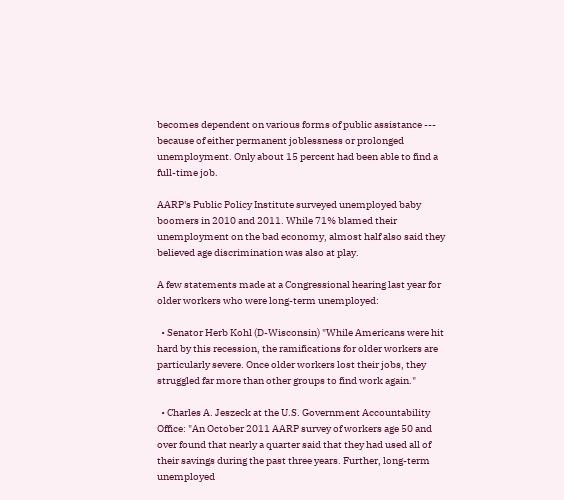becomes dependent on various forms of public assistance --- because of either permanent joblessness or prolonged unemployment. Only about 15 percent had been able to find a full-time job.

AARP's Public Policy Institute surveyed unemployed baby boomers in 2010 and 2011. While 71% blamed their unemployment on the bad economy, almost half also said they believed age discrimination was also at play.

A few statements made at a Congressional hearing last year for older workers who were long-term unemployed:

  • Senator Herb Kohl (D-Wisconsin) "While Americans were hit hard by this recession, the ramifications for older workers are particularly severe. Once older workers lost their jobs, they struggled far more than other groups to find work again."

  • Charles A. Jeszeck at the U.S. Government Accountability Office: "An October 2011 AARP survey of workers age 50 and over found that nearly a quarter said that they had used all of their savings during the past three years. Further, long-term unemployed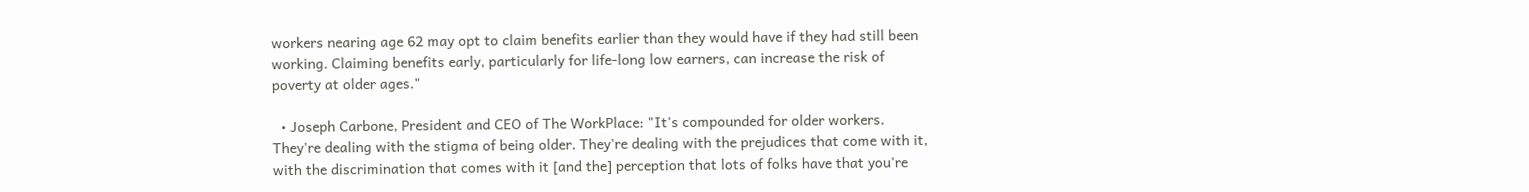workers nearing age 62 may opt to claim benefits earlier than they would have if they had still been working. Claiming benefits early, particularly for life-long low earners, can increase the risk of poverty at older ages."

  • Joseph Carbone, President and CEO of The WorkPlace: "It's compounded for older workers. They're dealing with the stigma of being older. They're dealing with the prejudices that come with it, with the discrimination that comes with it [and the] perception that lots of folks have that you're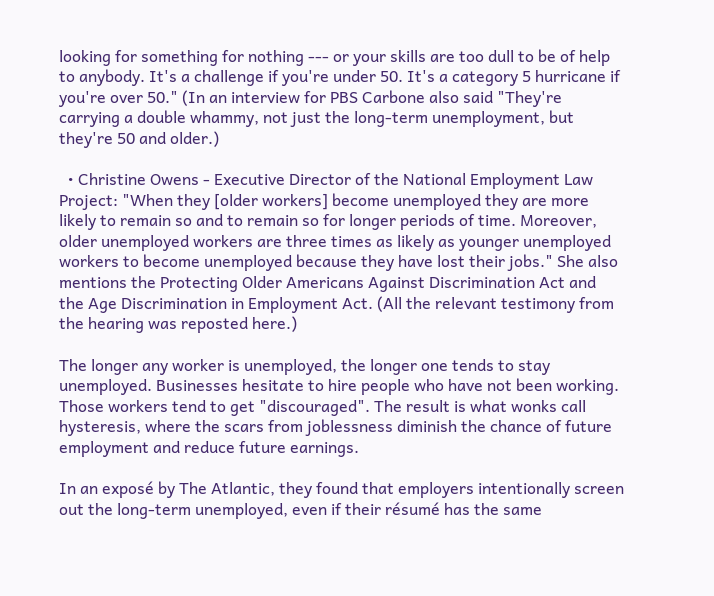looking for something for nothing --- or your skills are too dull to be of help to anybody. It's a challenge if you're under 50. It's a category 5 hurricane if you're over 50." (In an interview for PBS Carbone also said "They're carrying a double whammy, not just the long-term unemployment, but they're 50 and older.)

  • Christine Owens - Executive Director of the National Employment Law Project: "When they [older workers] become unemployed they are more likely to remain so and to remain so for longer periods of time. Moreover, older unemployed workers are three times as likely as younger unemployed workers to become unemployed because they have lost their jobs." She also mentions the Protecting Older Americans Against Discrimination Act and the Age Discrimination in Employment Act. (All the relevant testimony from the hearing was reposted here.)

The longer any worker is unemployed, the longer one tends to stay unemployed. Businesses hesitate to hire people who have not been working. Those workers tend to get "discouraged". The result is what wonks call hysteresis, where the scars from joblessness diminish the chance of future employment and reduce future earnings.

In an exposé by The Atlantic, they found that employers intentionally screen out the long-term unemployed, even if their résumé has the same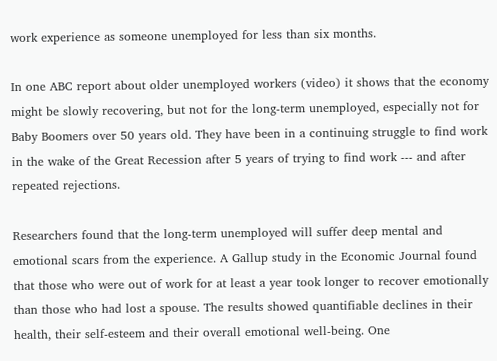work experience as someone unemployed for less than six months.

In one ABC report about older unemployed workers (video) it shows that the economy might be slowly recovering, but not for the long-term unemployed, especially not for Baby Boomers over 50 years old. They have been in a continuing struggle to find work in the wake of the Great Recession after 5 years of trying to find work --- and after repeated rejections.

Researchers found that the long-term unemployed will suffer deep mental and emotional scars from the experience. A Gallup study in the Economic Journal found that those who were out of work for at least a year took longer to recover emotionally than those who had lost a spouse. The results showed quantifiable declines in their health, their self-esteem and their overall emotional well-being. One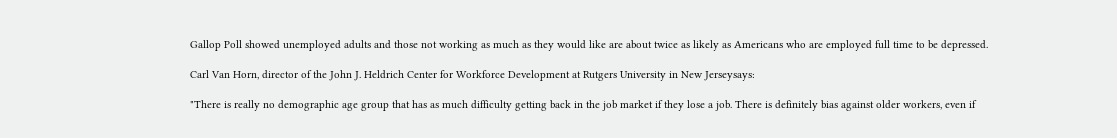Gallop Poll showed unemployed adults and those not working as much as they would like are about twice as likely as Americans who are employed full time to be depressed.

Carl Van Horn, director of the John J. Heldrich Center for Workforce Development at Rutgers University in New Jerseysays:

"There is really no demographic age group that has as much difficulty getting back in the job market if they lose a job. There is definitely bias against older workers, even if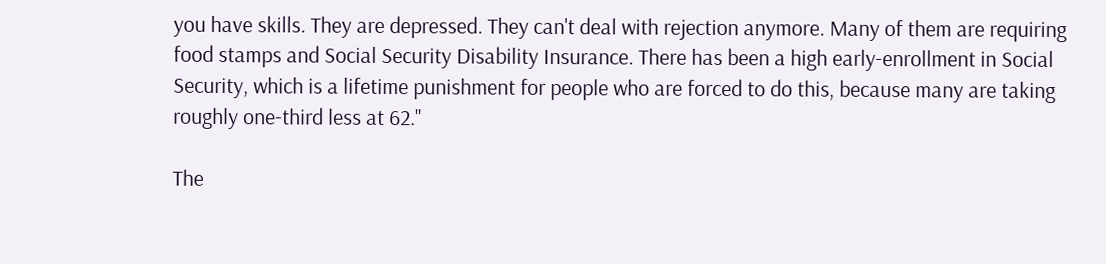you have skills. They are depressed. They can't deal with rejection anymore. Many of them are requiring food stamps and Social Security Disability Insurance. There has been a high early-enrollment in Social Security, which is a lifetime punishment for people who are forced to do this, because many are taking roughly one-third less at 62."

The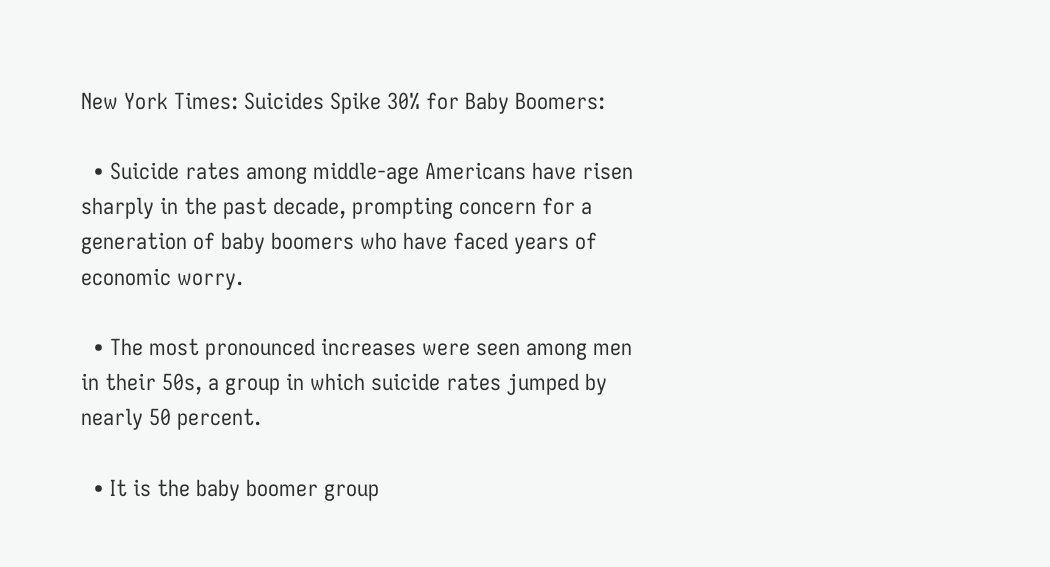New York Times: Suicides Spike 30% for Baby Boomers:

  • Suicide rates among middle-age Americans have risen sharply in the past decade, prompting concern for a generation of baby boomers who have faced years of economic worry.

  • The most pronounced increases were seen among men in their 50s, a group in which suicide rates jumped by nearly 50 percent.

  • It is the baby boomer group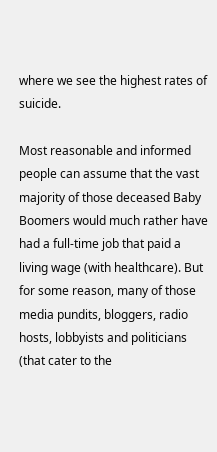where we see the highest rates of suicide.

Most reasonable and informed people can assume that the vast majority of those deceased Baby Boomers would much rather have had a full-time job that paid a living wage (with healthcare). But for some reason, many of those media pundits, bloggers, radio hosts, lobbyists and politicians (that cater to the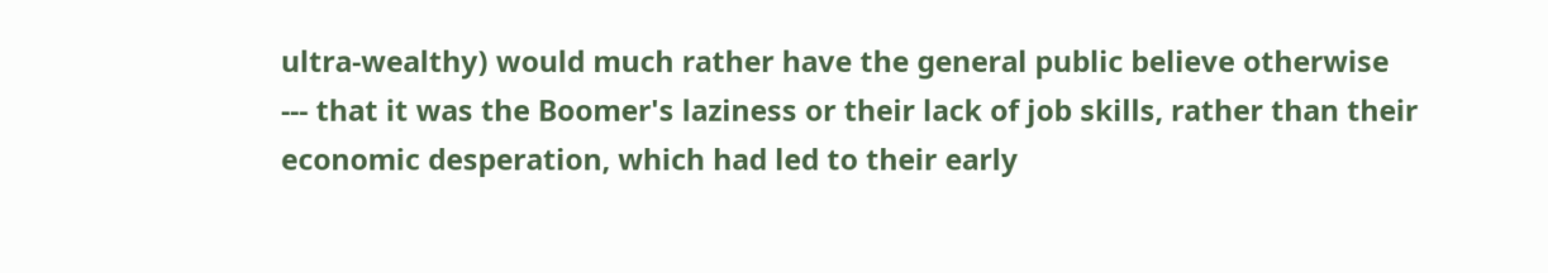ultra-wealthy) would much rather have the general public believe otherwise --- that it was the Boomer's laziness or their lack of job skills, rather than their economic desperation, which had led to their early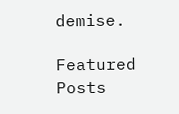demise.

Featured Posts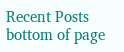Recent Posts
bottom of page